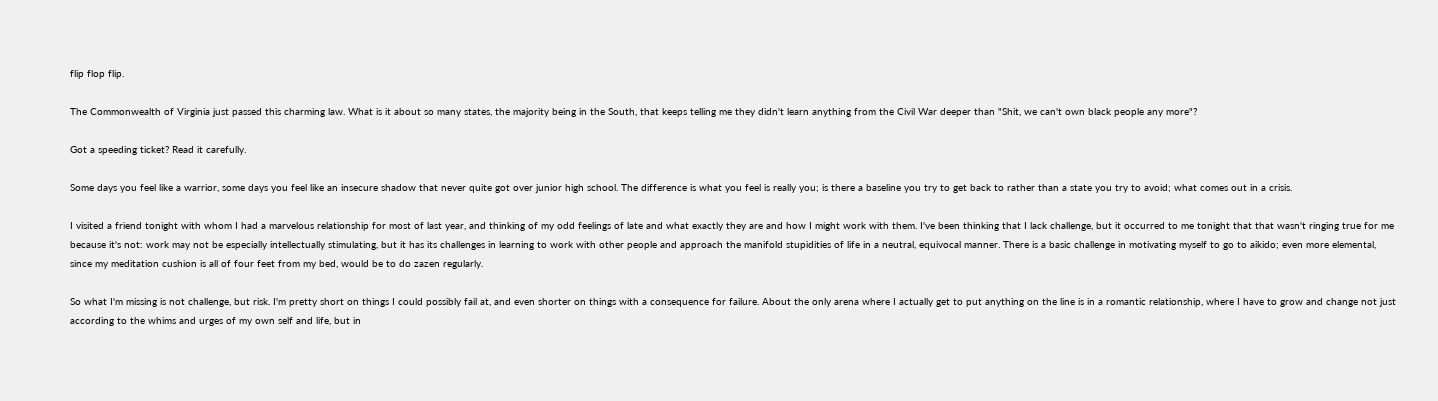flip flop flip.

The Commonwealth of Virginia just passed this charming law. What is it about so many states, the majority being in the South, that keeps telling me they didn't learn anything from the Civil War deeper than "Shit, we can't own black people any more"?

Got a speeding ticket? Read it carefully.

Some days you feel like a warrior, some days you feel like an insecure shadow that never quite got over junior high school. The difference is what you feel is really you; is there a baseline you try to get back to rather than a state you try to avoid; what comes out in a crisis.

I visited a friend tonight with whom I had a marvelous relationship for most of last year, and thinking of my odd feelings of late and what exactly they are and how I might work with them. I've been thinking that I lack challenge, but it occurred to me tonight that that wasn't ringing true for me because it's not: work may not be especially intellectually stimulating, but it has its challenges in learning to work with other people and approach the manifold stupidities of life in a neutral, equivocal manner. There is a basic challenge in motivating myself to go to aikido; even more elemental, since my meditation cushion is all of four feet from my bed, would be to do zazen regularly.

So what I'm missing is not challenge, but risk. I'm pretty short on things I could possibly fail at, and even shorter on things with a consequence for failure. About the only arena where I actually get to put anything on the line is in a romantic relationship, where I have to grow and change not just according to the whims and urges of my own self and life, but in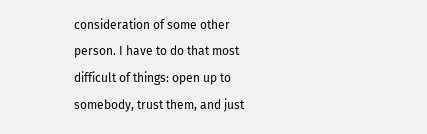consideration of some other person. I have to do that most difficult of things: open up to somebody, trust them, and just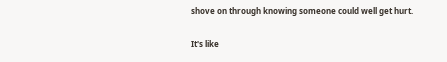shove on through knowing someone could well get hurt.

It's like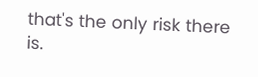that's the only risk there is.